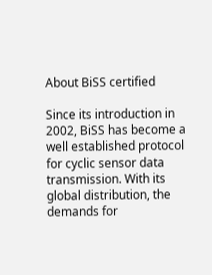About BiSS certified

Since its introduction in 2002, BiSS has become a well established protocol for cyclic sensor data transmission. With its global distribution, the demands for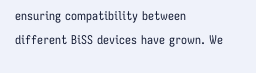ensuring compatibility between different BiSS devices have grown. We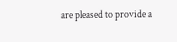are pleased to provide a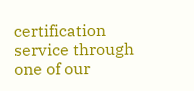certification service through one of our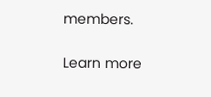members.

Learn more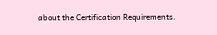about the Certification Requirements.